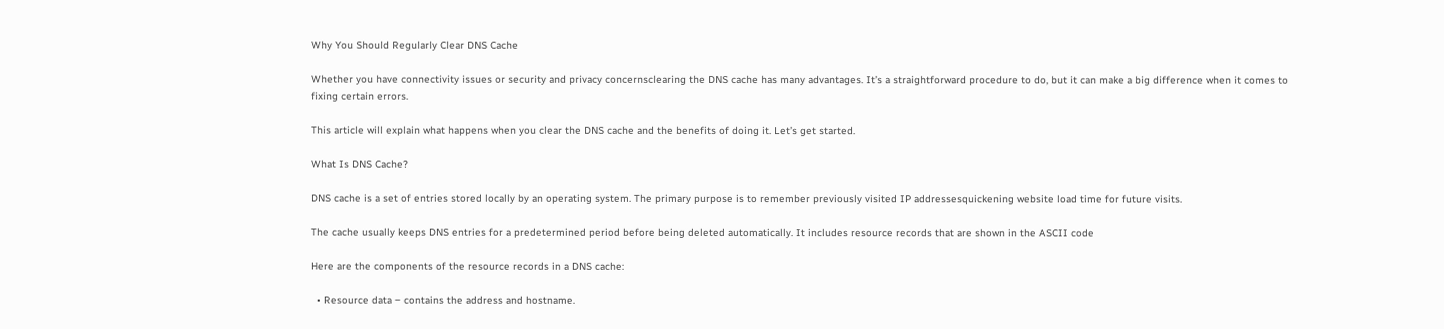Why You Should Regularly Clear DNS Cache

Whether you have connectivity issues or security and privacy concernsclearing the DNS cache has many advantages. It’s a straightforward procedure to do, but it can make a big difference when it comes to fixing certain errors.

This article will explain what happens when you clear the DNS cache and the benefits of doing it. Let’s get started.

What Is DNS Cache?

DNS cache is a set of entries stored locally by an operating system. The primary purpose is to remember previously visited IP addressesquickening website load time for future visits.

The cache usually keeps DNS entries for a predetermined period before being deleted automatically. It includes resource records that are shown in the ASCII code

Here are the components of the resource records in a DNS cache:

  • Resource data ‒ contains the address and hostname.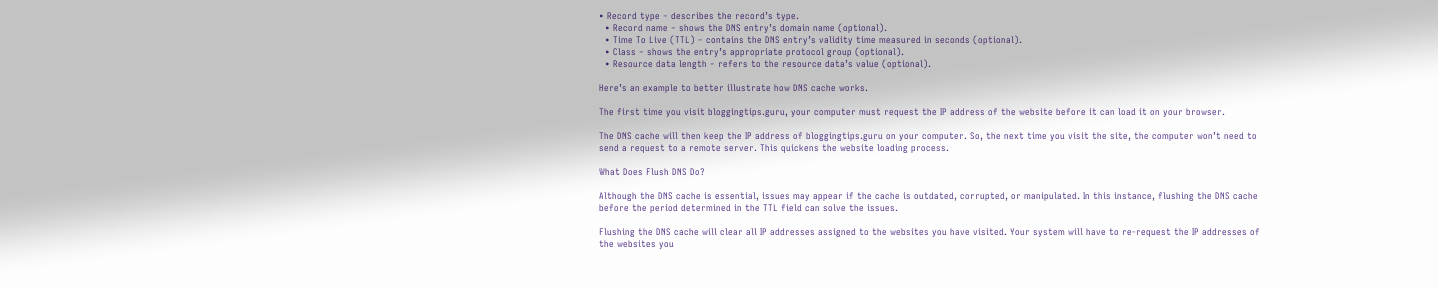• Record type ‒ describes the record’s type.
  • Record name ‒ shows the DNS entry’s domain name (optional).
  • Time To Live (TTL) ‒ contains the DNS entry’s validity time measured in seconds (optional).
  • Class ‒ shows the entry’s appropriate protocol group (optional).
  • Resource data length ‒ refers to the resource data’s value (optional).

Here’s an example to better illustrate how DNS cache works.

The first time you visit bloggingtips.guru, your computer must request the IP address of the website before it can load it on your browser.

The DNS cache will then keep the IP address of bloggingtips.guru on your computer. So, the next time you visit the site, the computer won’t need to send a request to a remote server. This quickens the website loading process.

What Does Flush DNS Do?

Although the DNS cache is essential, issues may appear if the cache is outdated, corrupted, or manipulated. In this instance, flushing the DNS cache before the period determined in the TTL field can solve the issues.

Flushing the DNS cache will clear all IP addresses assigned to the websites you have visited. Your system will have to re-request the IP addresses of the websites you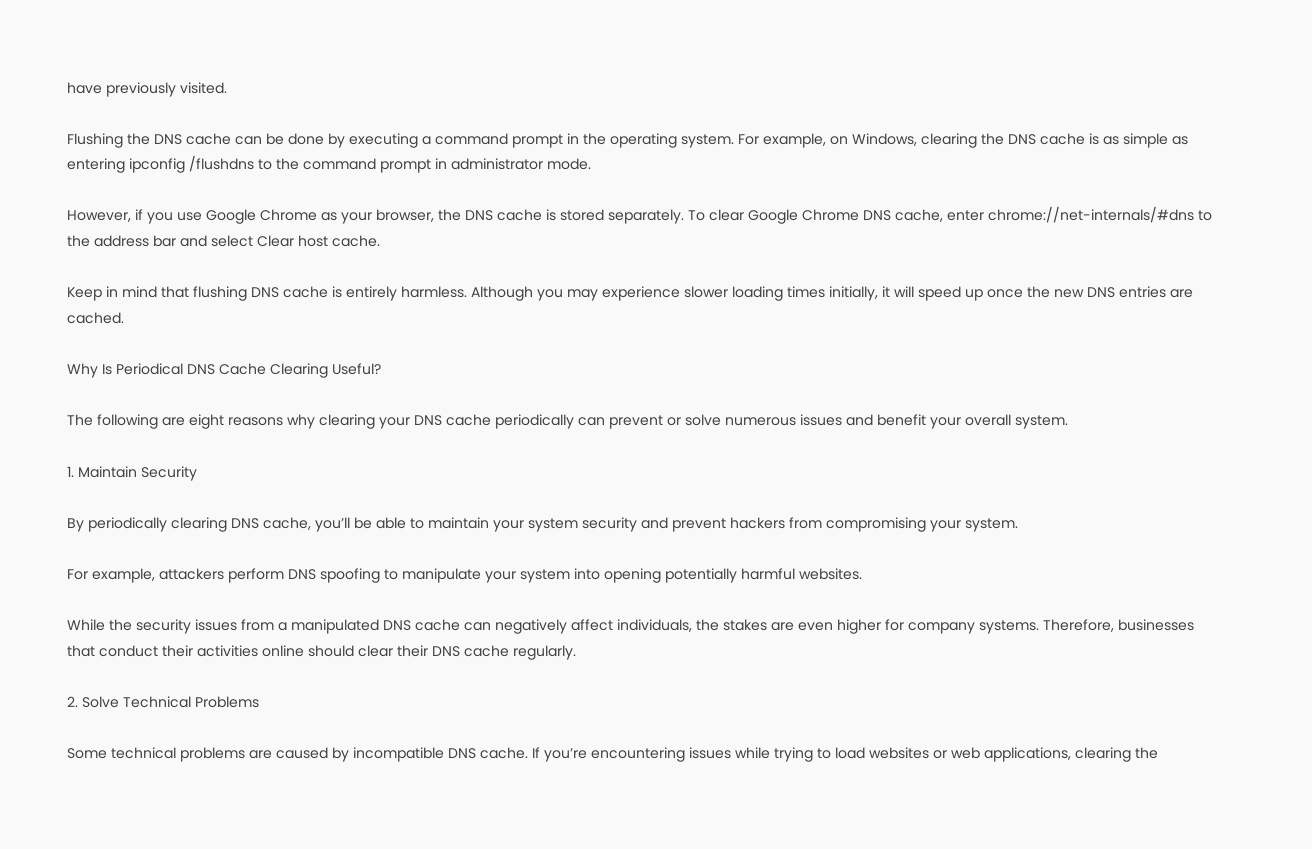have previously visited.

Flushing the DNS cache can be done by executing a command prompt in the operating system. For example, on Windows, clearing the DNS cache is as simple as entering ipconfig /flushdns to the command prompt in administrator mode.

However, if you use Google Chrome as your browser, the DNS cache is stored separately. To clear Google Chrome DNS cache, enter chrome://net-internals/#dns to the address bar and select Clear host cache.

Keep in mind that flushing DNS cache is entirely harmless. Although you may experience slower loading times initially, it will speed up once the new DNS entries are cached.

Why Is Periodical DNS Cache Clearing Useful?

The following are eight reasons why clearing your DNS cache periodically can prevent or solve numerous issues and benefit your overall system.

1. Maintain Security

By periodically clearing DNS cache, you’ll be able to maintain your system security and prevent hackers from compromising your system.

For example, attackers perform DNS spoofing to manipulate your system into opening potentially harmful websites.

While the security issues from a manipulated DNS cache can negatively affect individuals, the stakes are even higher for company systems. Therefore, businesses that conduct their activities online should clear their DNS cache regularly.

2. Solve Technical Problems

Some technical problems are caused by incompatible DNS cache. If you’re encountering issues while trying to load websites or web applications, clearing the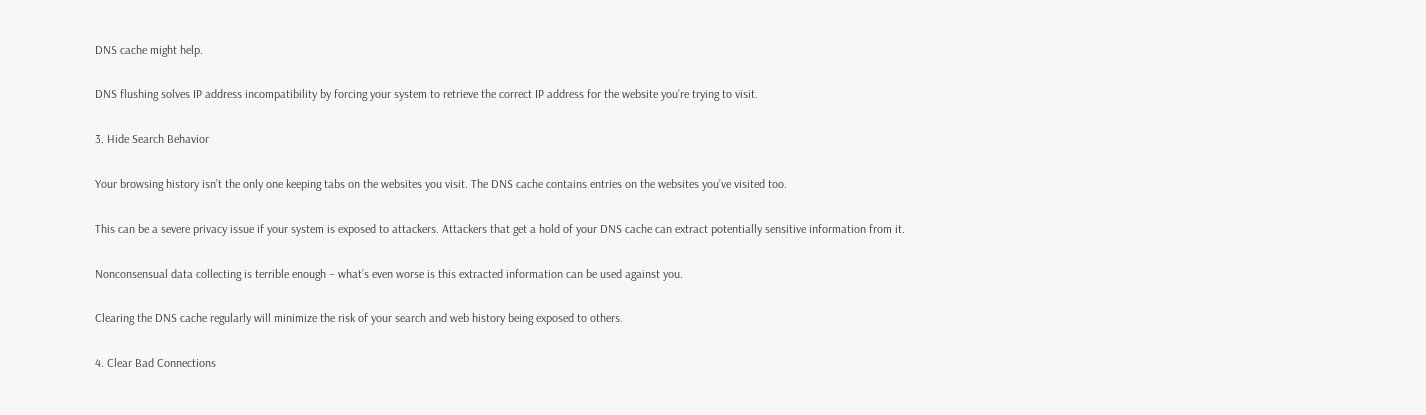DNS cache might help.

DNS flushing solves IP address incompatibility by forcing your system to retrieve the correct IP address for the website you’re trying to visit.

3. Hide Search Behavior

Your browsing history isn’t the only one keeping tabs on the websites you visit. The DNS cache contains entries on the websites you’ve visited too.

This can be a severe privacy issue if your system is exposed to attackers. Attackers that get a hold of your DNS cache can extract potentially sensitive information from it.

Nonconsensual data collecting is terrible enough – what’s even worse is this extracted information can be used against you.

Clearing the DNS cache regularly will minimize the risk of your search and web history being exposed to others.

4. Clear Bad Connections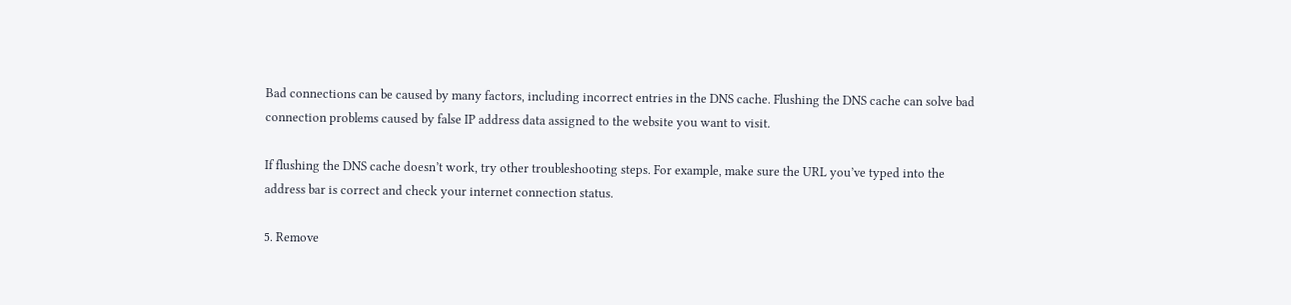Bad connections can be caused by many factors, including incorrect entries in the DNS cache. Flushing the DNS cache can solve bad connection problems caused by false IP address data assigned to the website you want to visit.

If flushing the DNS cache doesn’t work, try other troubleshooting steps. For example, make sure the URL you’ve typed into the address bar is correct and check your internet connection status.

5. Remove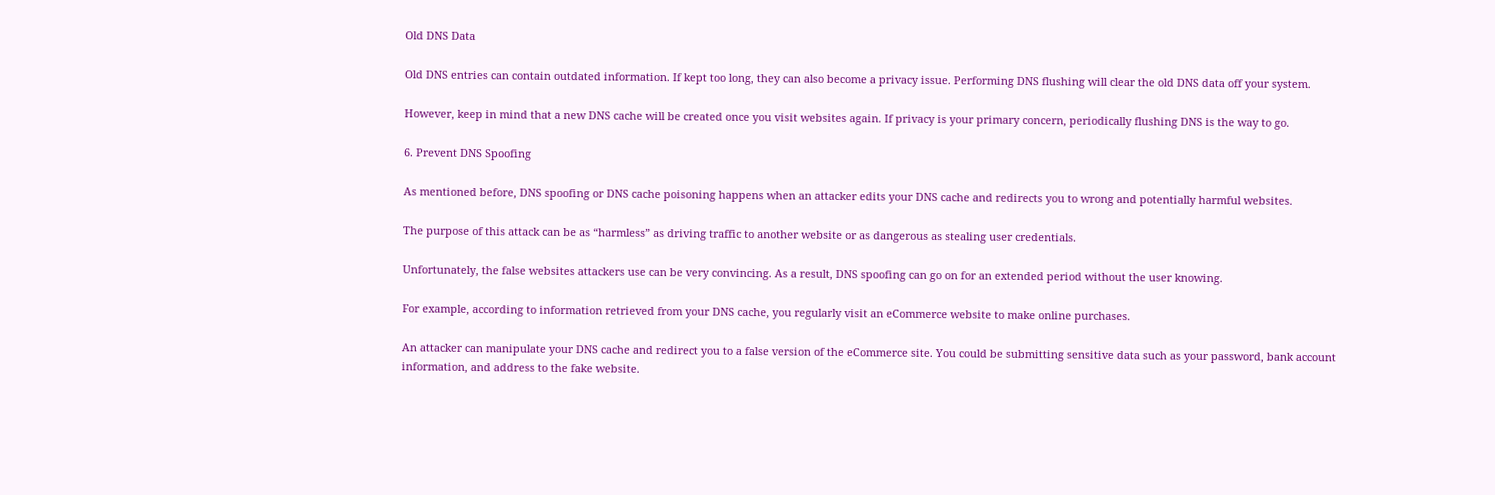Old DNS Data

Old DNS entries can contain outdated information. If kept too long, they can also become a privacy issue. Performing DNS flushing will clear the old DNS data off your system.

However, keep in mind that a new DNS cache will be created once you visit websites again. If privacy is your primary concern, periodically flushing DNS is the way to go.

6. Prevent DNS Spoofing

As mentioned before, DNS spoofing or DNS cache poisoning happens when an attacker edits your DNS cache and redirects you to wrong and potentially harmful websites.

The purpose of this attack can be as “harmless” as driving traffic to another website or as dangerous as stealing user credentials.

Unfortunately, the false websites attackers use can be very convincing. As a result, DNS spoofing can go on for an extended period without the user knowing.

For example, according to information retrieved from your DNS cache, you regularly visit an eCommerce website to make online purchases.

An attacker can manipulate your DNS cache and redirect you to a false version of the eCommerce site. You could be submitting sensitive data such as your password, bank account information, and address to the fake website.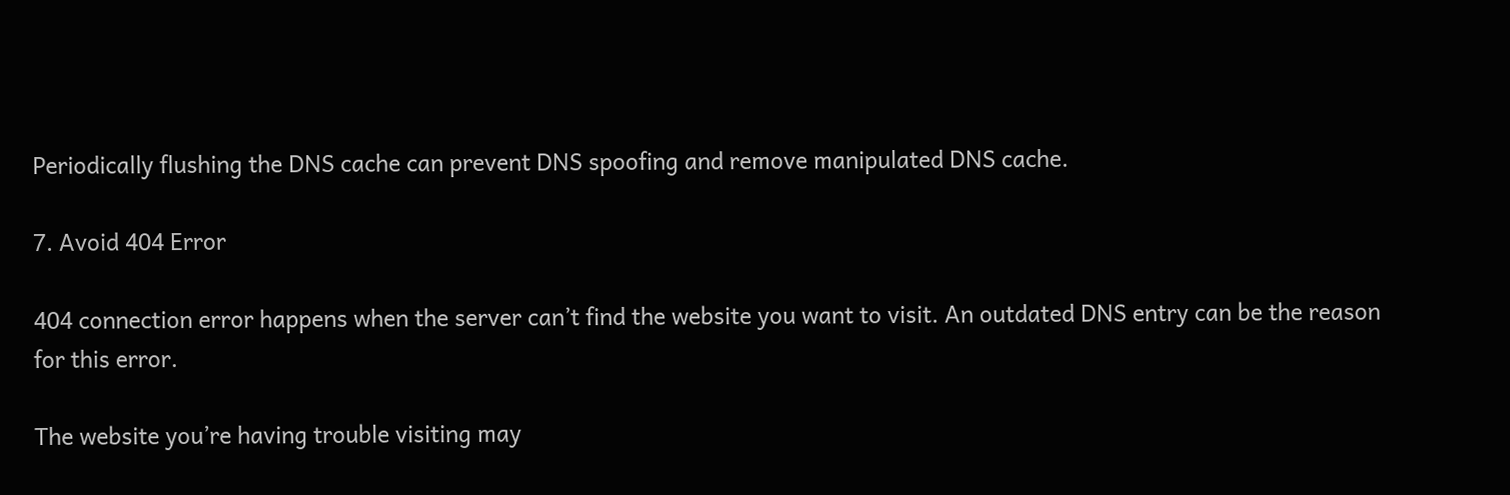Periodically flushing the DNS cache can prevent DNS spoofing and remove manipulated DNS cache.

7. Avoid 404 Error

404 connection error happens when the server can’t find the website you want to visit. An outdated DNS entry can be the reason for this error.

The website you’re having trouble visiting may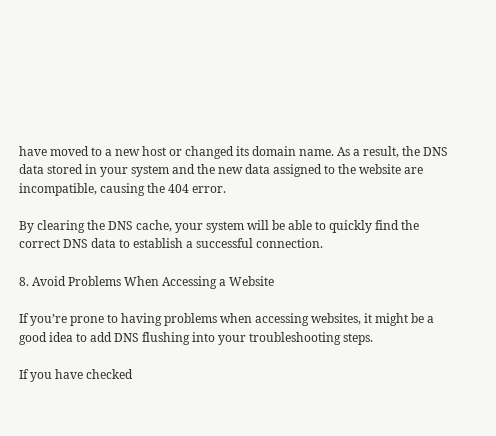have moved to a new host or changed its domain name. As a result, the DNS data stored in your system and the new data assigned to the website are incompatible, causing the 404 error.

By clearing the DNS cache, your system will be able to quickly find the correct DNS data to establish a successful connection.

8. Avoid Problems When Accessing a Website

If you’re prone to having problems when accessing websites, it might be a good idea to add DNS flushing into your troubleshooting steps.

If you have checked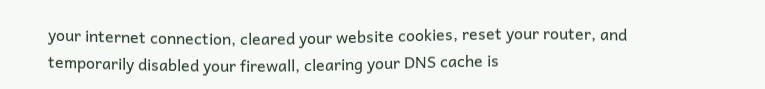your internet connection, cleared your website cookies, reset your router, and temporarily disabled your firewall, clearing your DNS cache is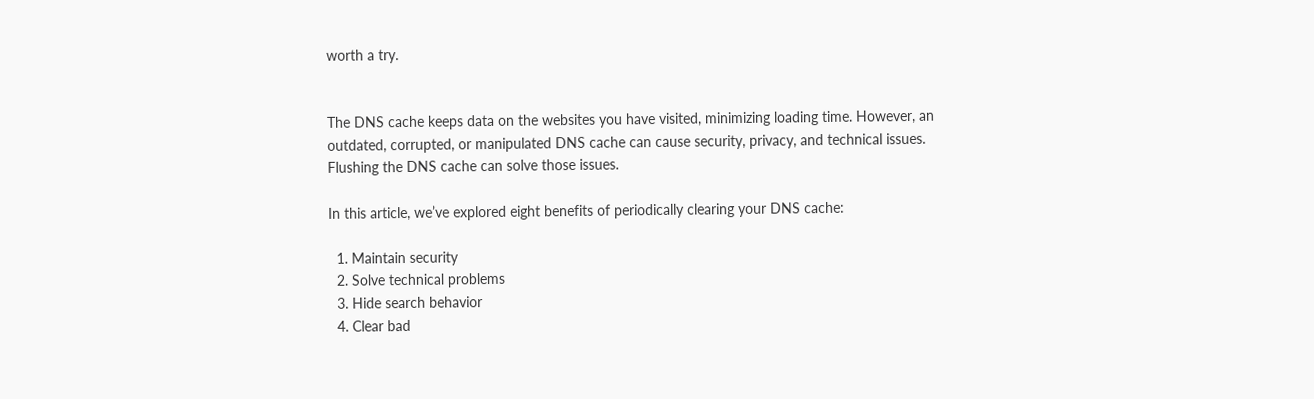worth a try.


The DNS cache keeps data on the websites you have visited, minimizing loading time. However, an outdated, corrupted, or manipulated DNS cache can cause security, privacy, and technical issues. Flushing the DNS cache can solve those issues.

In this article, we’ve explored eight benefits of periodically clearing your DNS cache:

  1. Maintain security
  2. Solve technical problems
  3. Hide search behavior
  4. Clear bad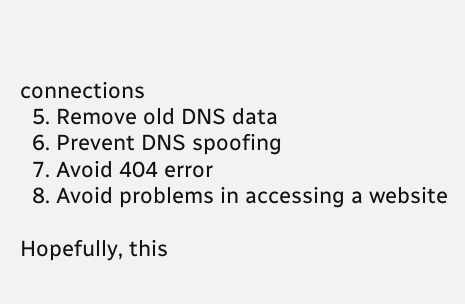connections
  5. Remove old DNS data
  6. Prevent DNS spoofing
  7. Avoid 404 error
  8. Avoid problems in accessing a website

Hopefully, this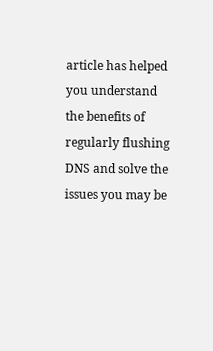article has helped you understand the benefits of regularly flushing DNS and solve the issues you may be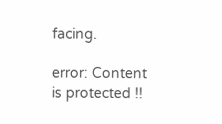facing.

error: Content is protected !!